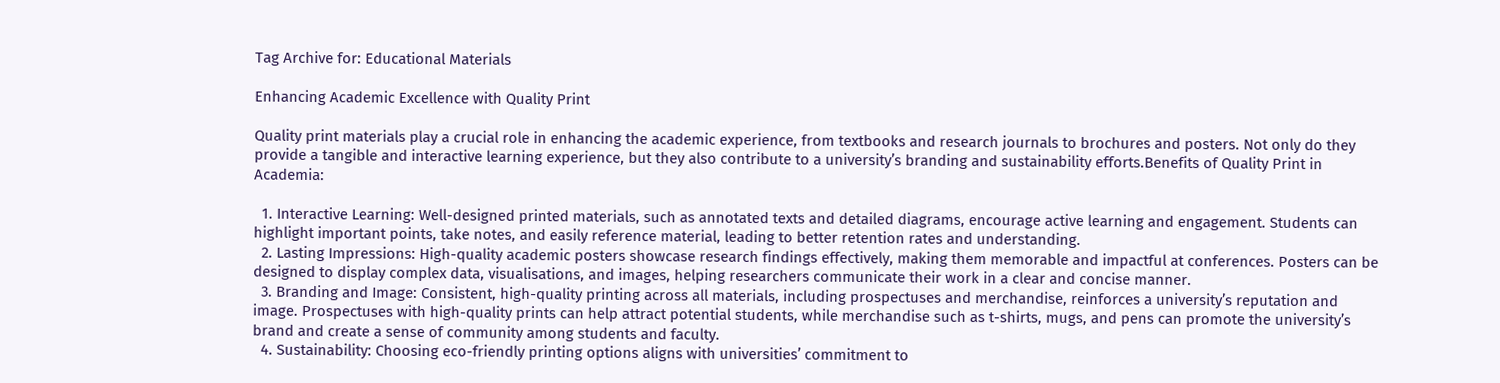Tag Archive for: Educational Materials

Enhancing Academic Excellence with Quality Print

Quality print materials play a crucial role in enhancing the academic experience, from textbooks and research journals to brochures and posters. Not only do they provide a tangible and interactive learning experience, but they also contribute to a university’s branding and sustainability efforts.Benefits of Quality Print in Academia:

  1. Interactive Learning: Well-designed printed materials, such as annotated texts and detailed diagrams, encourage active learning and engagement. Students can highlight important points, take notes, and easily reference material, leading to better retention rates and understanding.
  2. Lasting Impressions: High-quality academic posters showcase research findings effectively, making them memorable and impactful at conferences. Posters can be designed to display complex data, visualisations, and images, helping researchers communicate their work in a clear and concise manner.
  3. Branding and Image: Consistent, high-quality printing across all materials, including prospectuses and merchandise, reinforces a university’s reputation and image. Prospectuses with high-quality prints can help attract potential students, while merchandise such as t-shirts, mugs, and pens can promote the university’s brand and create a sense of community among students and faculty.
  4. Sustainability: Choosing eco-friendly printing options aligns with universities’ commitment to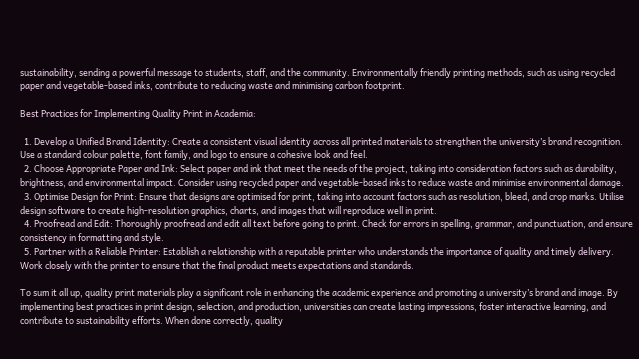sustainability, sending a powerful message to students, staff, and the community. Environmentally friendly printing methods, such as using recycled paper and vegetable-based inks, contribute to reducing waste and minimising carbon footprint.

Best Practices for Implementing Quality Print in Academia:

  1. Develop a Unified Brand Identity: Create a consistent visual identity across all printed materials to strengthen the university’s brand recognition. Use a standard colour palette, font family, and logo to ensure a cohesive look and feel.
  2. Choose Appropriate Paper and Ink: Select paper and ink that meet the needs of the project, taking into consideration factors such as durability, brightness, and environmental impact. Consider using recycled paper and vegetable-based inks to reduce waste and minimise environmental damage.
  3. Optimise Design for Print: Ensure that designs are optimised for print, taking into account factors such as resolution, bleed, and crop marks. Utilise design software to create high-resolution graphics, charts, and images that will reproduce well in print.
  4. Proofread and Edit: Thoroughly proofread and edit all text before going to print. Check for errors in spelling, grammar, and punctuation, and ensure consistency in formatting and style.
  5. Partner with a Reliable Printer: Establish a relationship with a reputable printer who understands the importance of quality and timely delivery. Work closely with the printer to ensure that the final product meets expectations and standards.

To sum it all up, quality print materials play a significant role in enhancing the academic experience and promoting a university’s brand and image. By implementing best practices in print design, selection, and production, universities can create lasting impressions, foster interactive learning, and contribute to sustainability efforts. When done correctly, quality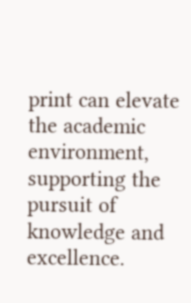print can elevate the academic environment, supporting the pursuit of knowledge and excellence.